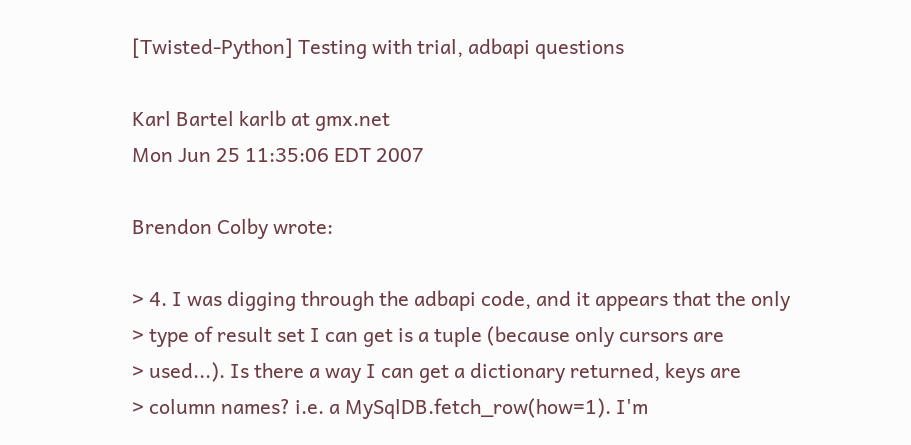[Twisted-Python] Testing with trial, adbapi questions

Karl Bartel karlb at gmx.net
Mon Jun 25 11:35:06 EDT 2007

Brendon Colby wrote:

> 4. I was digging through the adbapi code, and it appears that the only
> type of result set I can get is a tuple (because only cursors are
> used...). Is there a way I can get a dictionary returned, keys are
> column names? i.e. a MySqlDB.fetch_row(how=1). I'm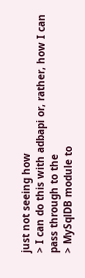just not seeing how
> I can do this with adbapi or, rather, how I can pass through to the
> MySqlDB module to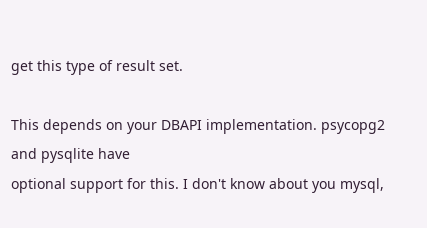get this type of result set.

This depends on your DBAPI implementation. psycopg2 and pysqlite have
optional support for this. I don't know about you mysql,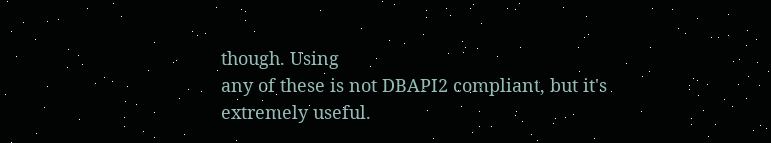though. Using
any of these is not DBAPI2 compliant, but it's extremely useful.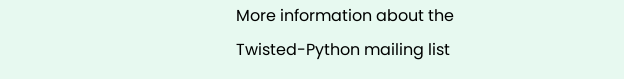More information about the Twisted-Python mailing list